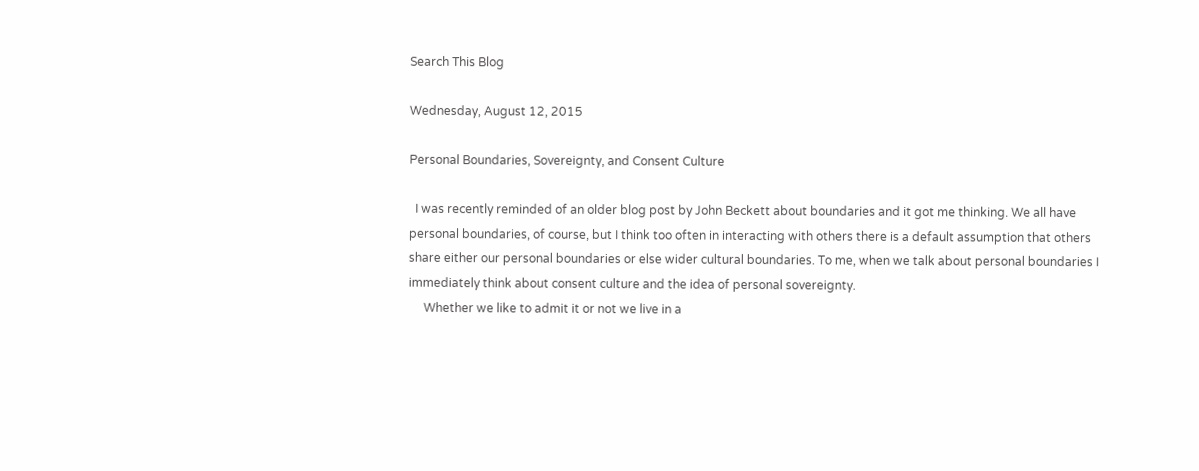Search This Blog

Wednesday, August 12, 2015

Personal Boundaries, Sovereignty, and Consent Culture

  I was recently reminded of an older blog post by John Beckett about boundaries and it got me thinking. We all have personal boundaries, of course, but I think too often in interacting with others there is a default assumption that others share either our personal boundaries or else wider cultural boundaries. To me, when we talk about personal boundaries I immediately think about consent culture and the idea of personal sovereignty.
     Whether we like to admit it or not we live in a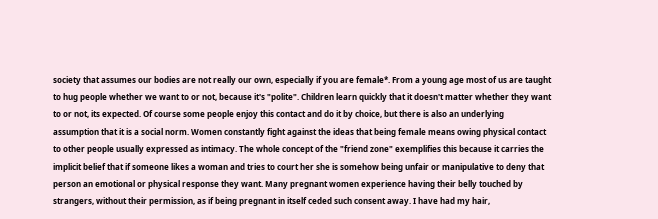society that assumes our bodies are not really our own, especially if you are female*. From a young age most of us are taught to hug people whether we want to or not, because it's "polite". Children learn quickly that it doesn't matter whether they want to or not, its expected. Of course some people enjoy this contact and do it by choice, but there is also an underlying assumption that it is a social norm. Women constantly fight against the ideas that being female means owing physical contact to other people usually expressed as intimacy. The whole concept of the "friend zone" exemplifies this because it carries the implicit belief that if someone likes a woman and tries to court her she is somehow being unfair or manipulative to deny that person an emotional or physical response they want. Many pregnant women experience having their belly touched by strangers, without their permission, as if being pregnant in itself ceded such consent away. I have had my hair,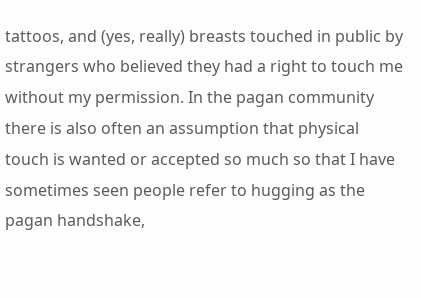tattoos, and (yes, really) breasts touched in public by strangers who believed they had a right to touch me without my permission. In the pagan community there is also often an assumption that physical touch is wanted or accepted so much so that I have sometimes seen people refer to hugging as the pagan handshake,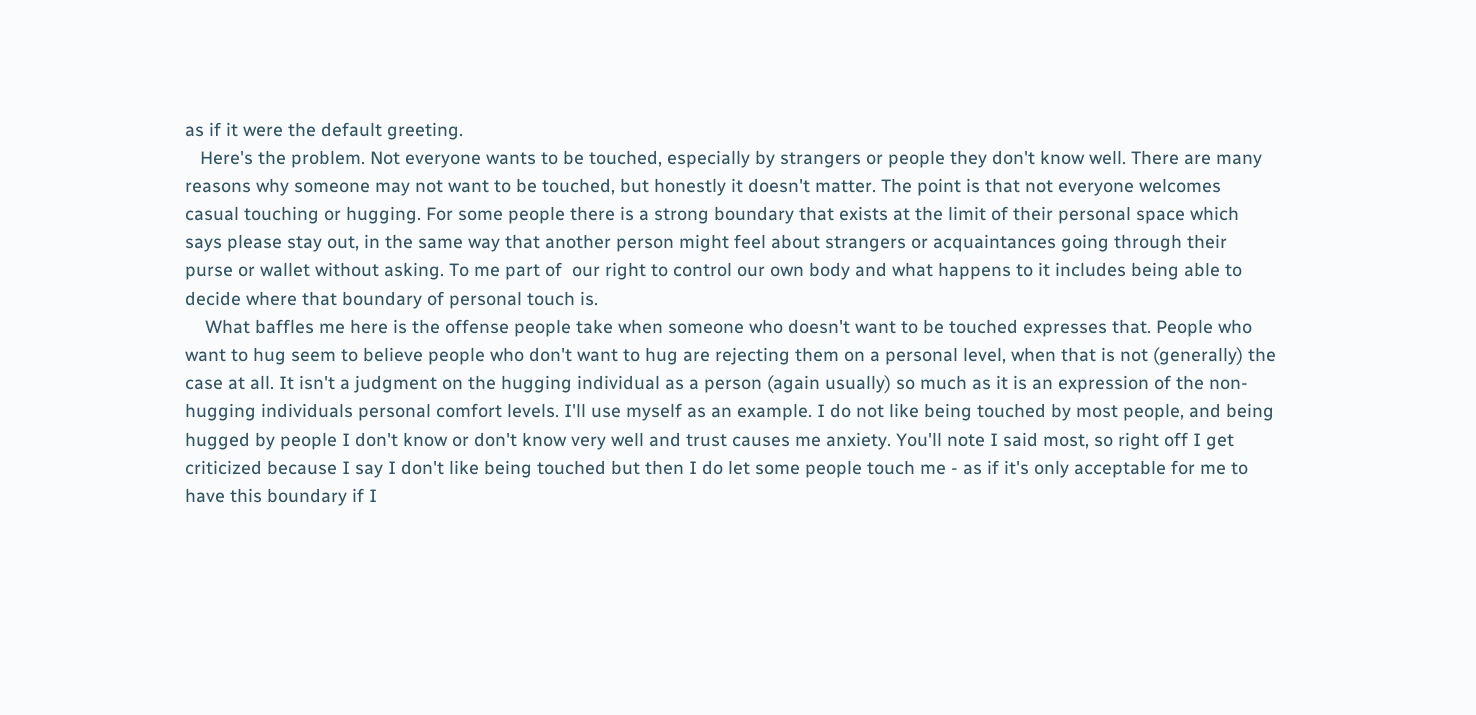as if it were the default greeting.
   Here's the problem. Not everyone wants to be touched, especially by strangers or people they don't know well. There are many reasons why someone may not want to be touched, but honestly it doesn't matter. The point is that not everyone welcomes casual touching or hugging. For some people there is a strong boundary that exists at the limit of their personal space which says please stay out, in the same way that another person might feel about strangers or acquaintances going through their purse or wallet without asking. To me part of  our right to control our own body and what happens to it includes being able to decide where that boundary of personal touch is.
    What baffles me here is the offense people take when someone who doesn't want to be touched expresses that. People who want to hug seem to believe people who don't want to hug are rejecting them on a personal level, when that is not (generally) the case at all. It isn't a judgment on the hugging individual as a person (again usually) so much as it is an expression of the non-hugging individuals personal comfort levels. I'll use myself as an example. I do not like being touched by most people, and being hugged by people I don't know or don't know very well and trust causes me anxiety. You'll note I said most, so right off I get criticized because I say I don't like being touched but then I do let some people touch me - as if it's only acceptable for me to have this boundary if I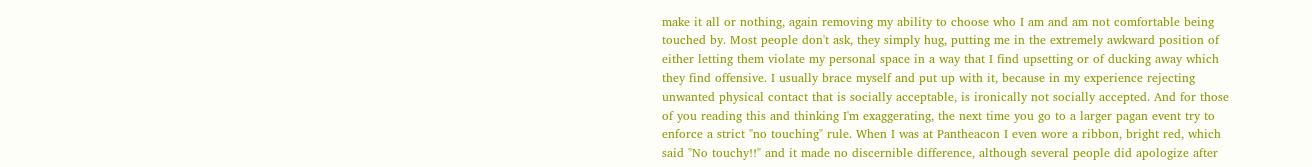make it all or nothing, again removing my ability to choose who I am and am not comfortable being touched by. Most people don't ask, they simply hug, putting me in the extremely awkward position of either letting them violate my personal space in a way that I find upsetting or of ducking away which they find offensive. I usually brace myself and put up with it, because in my experience rejecting unwanted physical contact that is socially acceptable, is ironically not socially accepted. And for those of you reading this and thinking I'm exaggerating, the next time you go to a larger pagan event try to enforce a strict "no touching" rule. When I was at Pantheacon I even wore a ribbon, bright red, which said "No touchy!!" and it made no discernible difference, although several people did apologize after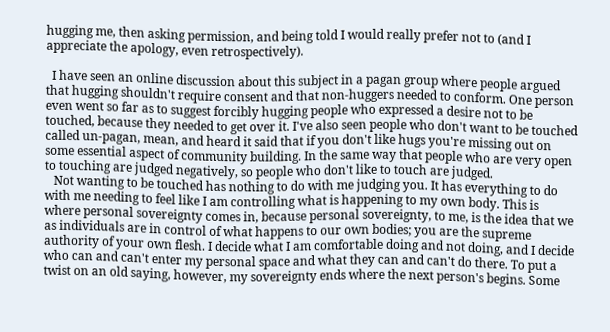hugging me, then asking permission, and being told I would really prefer not to (and I appreciate the apology, even retrospectively).

  I have seen an online discussion about this subject in a pagan group where people argued that hugging shouldn't require consent and that non-huggers needed to conform. One person even went so far as to suggest forcibly hugging people who expressed a desire not to be touched, because they needed to get over it. I've also seen people who don't want to be touched called un-pagan, mean, and heard it said that if you don't like hugs you're missing out on some essential aspect of community building. In the same way that people who are very open to touching are judged negatively, so people who don't like to touch are judged.
   Not wanting to be touched has nothing to do with me judging you. It has everything to do with me needing to feel like I am controlling what is happening to my own body. This is where personal sovereignty comes in, because personal sovereignty, to me, is the idea that we as individuals are in control of what happens to our own bodies; you are the supreme authority of your own flesh. I decide what I am comfortable doing and not doing, and I decide who can and can't enter my personal space and what they can and can't do there. To put a twist on an old saying, however, my sovereignty ends where the next person's begins. Some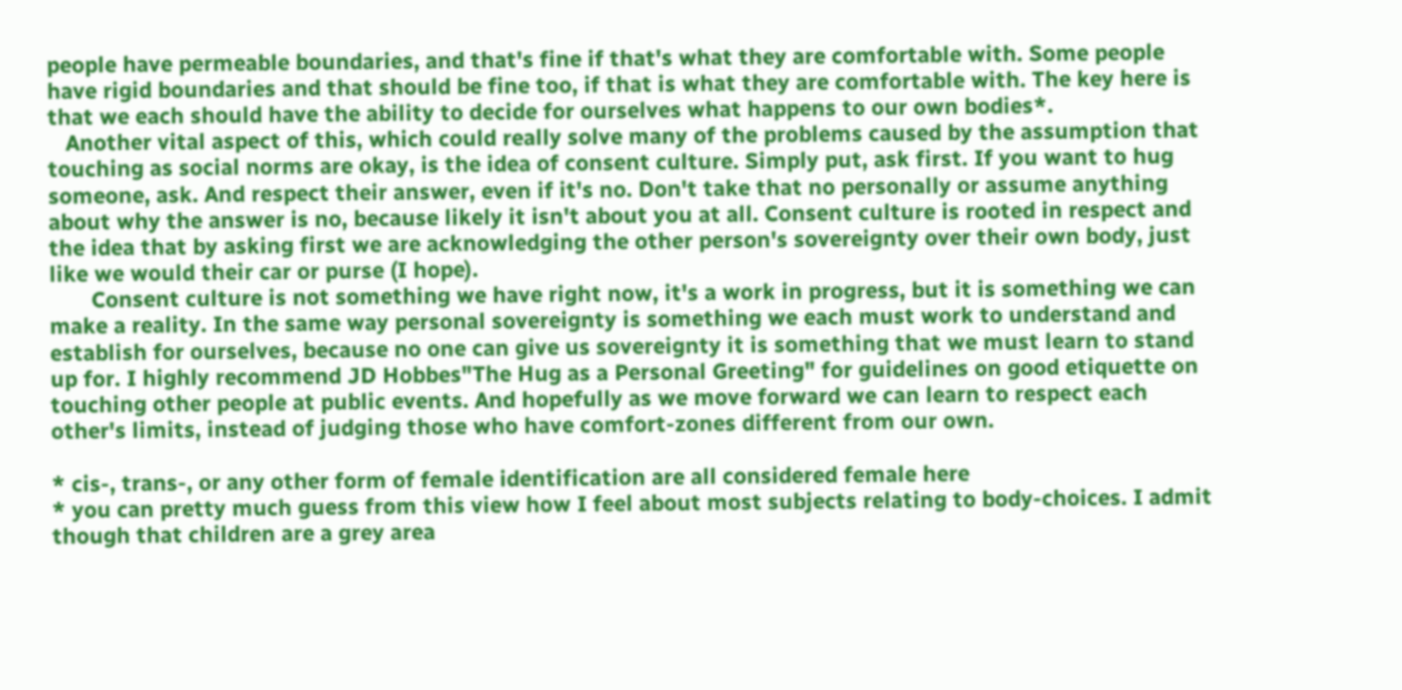people have permeable boundaries, and that's fine if that's what they are comfortable with. Some people have rigid boundaries and that should be fine too, if that is what they are comfortable with. The key here is that we each should have the ability to decide for ourselves what happens to our own bodies*.
   Another vital aspect of this, which could really solve many of the problems caused by the assumption that touching as social norms are okay, is the idea of consent culture. Simply put, ask first. If you want to hug someone, ask. And respect their answer, even if it's no. Don't take that no personally or assume anything about why the answer is no, because likely it isn't about you at all. Consent culture is rooted in respect and the idea that by asking first we are acknowledging the other person's sovereignty over their own body, just like we would their car or purse (I hope).
       Consent culture is not something we have right now, it's a work in progress, but it is something we can make a reality. In the same way personal sovereignty is something we each must work to understand and establish for ourselves, because no one can give us sovereignty it is something that we must learn to stand up for. I highly recommend JD Hobbes"The Hug as a Personal Greeting" for guidelines on good etiquette on touching other people at public events. And hopefully as we move forward we can learn to respect each other's limits, instead of judging those who have comfort-zones different from our own.

* cis-, trans-, or any other form of female identification are all considered female here
* you can pretty much guess from this view how I feel about most subjects relating to body-choices. I admit though that children are a grey area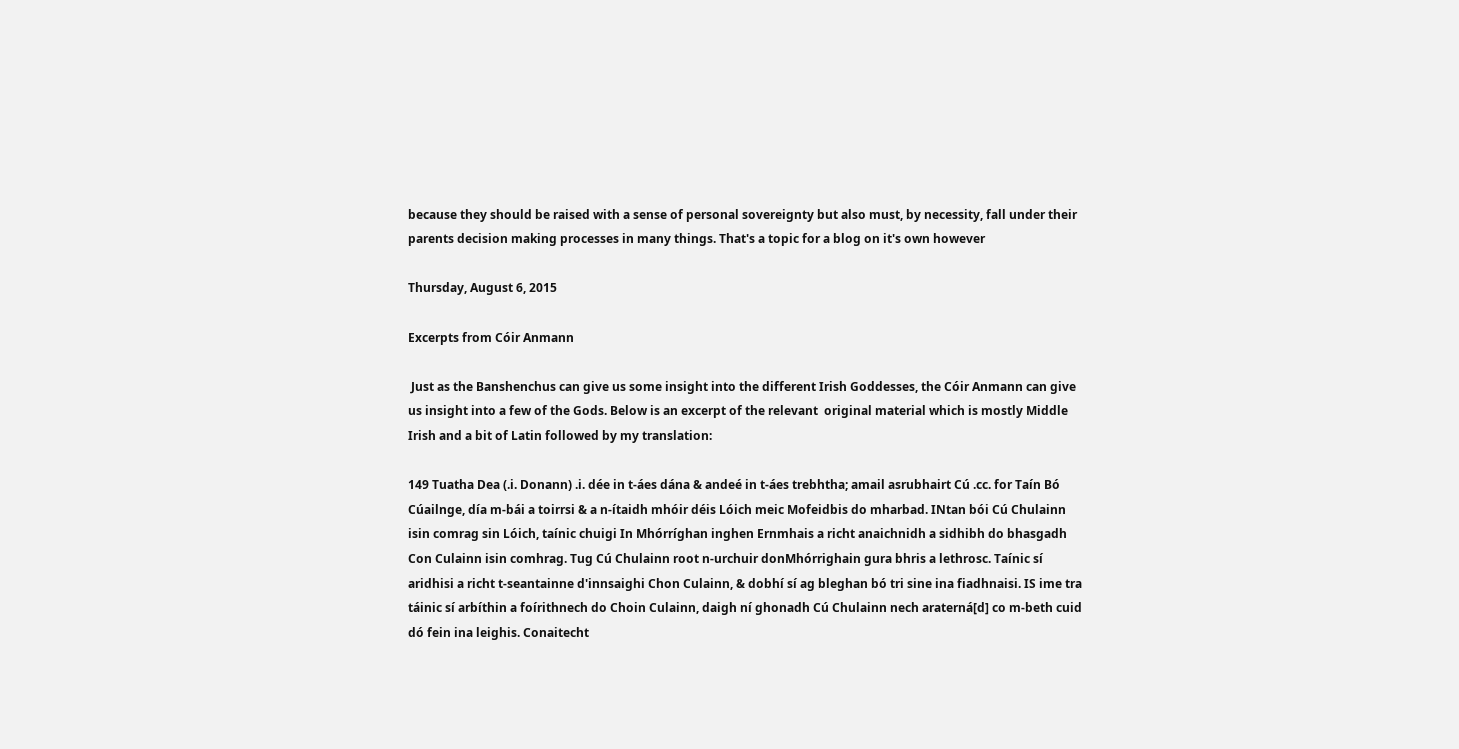because they should be raised with a sense of personal sovereignty but also must, by necessity, fall under their parents decision making processes in many things. That's a topic for a blog on it's own however

Thursday, August 6, 2015

Excerpts from Cóir Anmann

 Just as the Banshenchus can give us some insight into the different Irish Goddesses, the Cóir Anmann can give us insight into a few of the Gods. Below is an excerpt of the relevant  original material which is mostly Middle Irish and a bit of Latin followed by my translation:

149 Tuatha Dea (.i. Donann) .i. dée in t-áes dána & andeé in t-áes trebhtha; amail asrubhairt Cú .cc. for Taín Bó Cúailnge, día m-bái a toirrsi & a n-ítaidh mhóir déis Lóich meic Mofeidbis do mharbad. INtan bói Cú Chulainn isin comrag sin Lóich, taínic chuigi In Mhórríghan inghen Ernmhais a richt anaichnidh a sidhibh do bhasgadh Con Culainn isin comhrag. Tug Cú Chulainn root n-urchuir donMhórrighain gura bhris a lethrosc. Taínic sí aridhisi a richt t-seantainne d'innsaighi Chon Culainn, & dobhí sí ag bleghan bó tri sine ina fiadhnaisi. IS ime tra táinic sí arbíthin a foírithnech do Choin Culainn, daigh ní ghonadh Cú Chulainn nech araterná[d] co m-beth cuid dó fein ina leighis. Conaitecht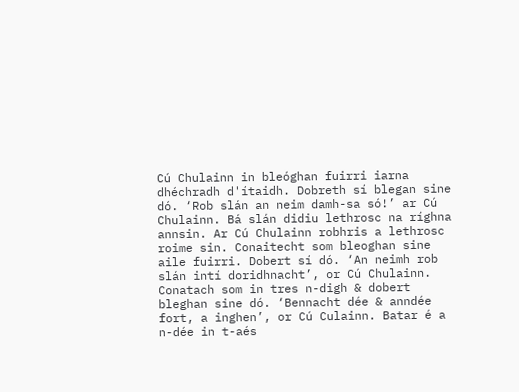Cú Chulainn in bleóghan fuirri iarna dhéchradh d'ítaidh. Dobreth sí blegan sine dó. ‘Rob slán an neim damh-sa só!’ ar Cú Chulainn. Bá slán didiu lethrosc na ríghna annsin. Ar Cú Chulainn robhris a lethrosc roime sin. Conaitecht som bleoghan sine aile fuirri. Dobert sí dó. ‘An neimh rob slán intí doridhnacht’, or Cú Chulainn. Conatach som in tres n-digh & dobert bleghan sine dó. ‘Bennacht dée & anndée fort, a inghen’, or Cú Culainn. Batar é a n-dée in t-aés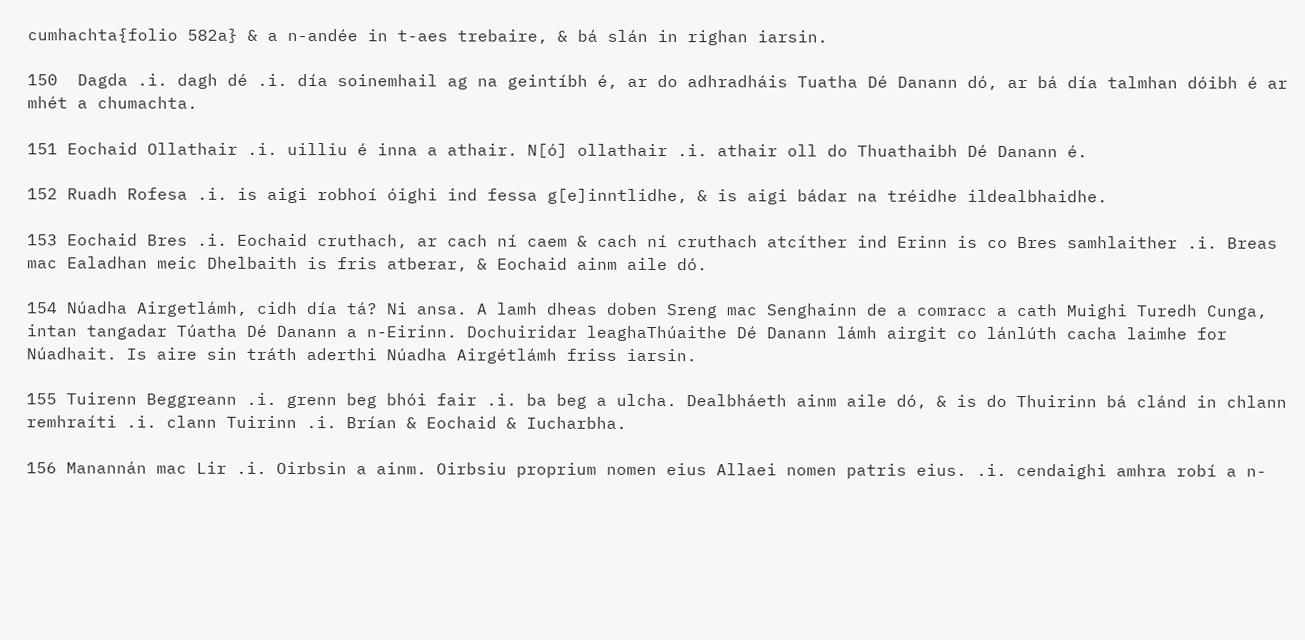cumhachta{folio 582a} & a n-andée in t-aes trebaire, & bá slán in righan iarsin.

150  Dagda .i. dagh dé .i. día soinemhail ag na geintíbh é, ar do adhradháis Tuatha Dé Danann dó, ar bá día talmhan dóibh é ar mhét a chumachta.

151 Eochaid Ollathair .i. uilliu é inna a athair. N[ó] ollathair .i. athair oll do Thuathaibh Dé Danann é.

152 Ruadh Rofesa .i. is aigi robhoí óighi ind fessa g[e]inntlidhe, & is aigi bádar na tréidhe ildealbhaidhe.

153 Eochaid Bres .i. Eochaid cruthach, ar cach ní caem & cach ní cruthach atcíther ind Erinn is co Bres samhlaither .i. Breas mac Ealadhan meic Dhelbaith is fris atberar, & Eochaid ainm aile dó.

154 Núadha Airgetlámh, cidh día tá? Ni ansa. A lamh dheas doben Sreng mac Senghainn de a comracc a cath Muighi Turedh Cunga, intan tangadar Túatha Dé Danann a n-Eirinn. Dochuiridar leaghaThúaithe Dé Danann lámh airgit co lánlúth cacha laimhe for Núadhait. Is aire sin tráth aderthi Núadha Airgétlámh friss iarsin.

155 Tuirenn Beggreann .i. grenn beg bhói fair .i. ba beg a ulcha. Dealbháeth ainm aile dó, & is do Thuirinn bá clánd in chlann remhraíti .i. clann Tuirinn .i. Brían & Eochaid & Iucharbha.

156 Manannán mac Lir .i. Oirbsin a ainm. Oirbsiu proprium nomen eius Allaei nomen patris eius. .i. cendaighi amhra robí a n-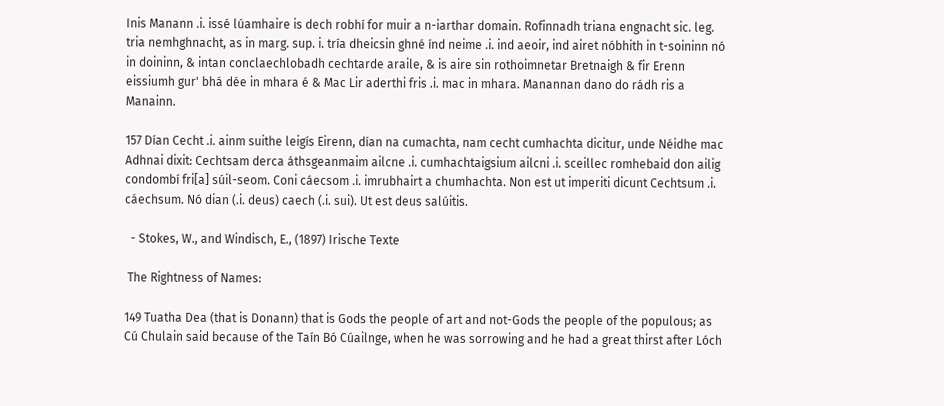Inis Manann .i. issé lúamhaire is dech robhí for muir a n-iarthar domain. Rofinnadh triana engnacht sic. leg. tria nemhghnacht, as in marg. sup. i. tría dheicsin ghné índ neime .i. ind aeoir, ind airet nóbhith in t-soininn nó in doininn, & intan conclaechlobadh cechtarde araile, & is aire sin rothoimnetar Bretnaigh & fir Erenn eissiumh gur' bhá dée in mhara é & Mac Lir aderthi fris .i. mac in mhara. Manannan dano do rádh ris a Manainn.

157 Dían Cecht .i. ainm suithe leigís Eirenn, dían na cumachta, nam cecht cumhachta dicitur, unde Néidhe mac Adhnai dixit: Cechtsam derca áthsgeanmaim ailcne .i. cumhachtaigsium ailcni .i. sceillec romhebaid don ailig condombí fri[a] súil-seom. Coni cáecsom .i. imrubhairt a chumhachta. Non est ut imperiti dicunt Cechtsum .i. cáechsum. Nó dian (.i. deus) caech (.i. sui). Ut est deus salúitis.

  - Stokes, W., and Windisch, E., (1897) Irische Texte

 The Rightness of Names:

149 Tuatha Dea (that is Donann) that is Gods the people of art and not-Gods the people of the populous; as Cú Chulain said because of the Taín Bó Cúailnge, when he was sorrowing and he had a great thirst after Lóch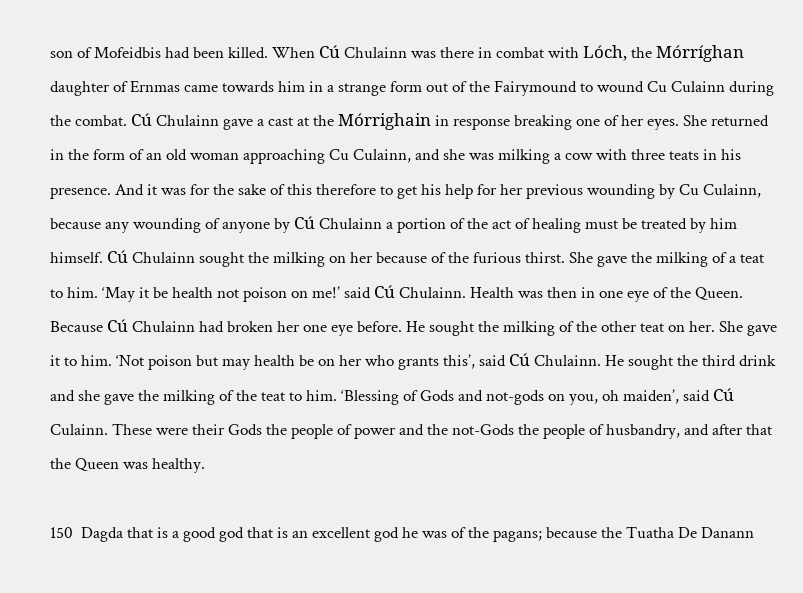son of Mofeidbis had been killed. When Cú Chulainn was there in combat with Lóch, the Mórríghan daughter of Ernmas came towards him in a strange form out of the Fairymound to wound Cu Culainn during the combat. Cú Chulainn gave a cast at the Mórrighain in response breaking one of her eyes. She returned in the form of an old woman approaching Cu Culainn, and she was milking a cow with three teats in his presence. And it was for the sake of this therefore to get his help for her previous wounding by Cu Culainn, because any wounding of anyone by Cú Chulainn a portion of the act of healing must be treated by him himself. Cú Chulainn sought the milking on her because of the furious thirst. She gave the milking of a teat to him. ‘May it be health not poison on me!’ said Cú Chulainn. Health was then in one eye of the Queen. Because Cú Chulainn had broken her one eye before. He sought the milking of the other teat on her. She gave it to him. ‘Not poison but may health be on her who grants this’, said Cú Chulainn. He sought the third drink and she gave the milking of the teat to him. ‘Blessing of Gods and not-gods on you, oh maiden’, said Cú Culainn. These were their Gods the people of power and the not-Gods the people of husbandry, and after that the Queen was healthy.

150  Dagda that is a good god that is an excellent god he was of the pagans; because the Tuatha De Danann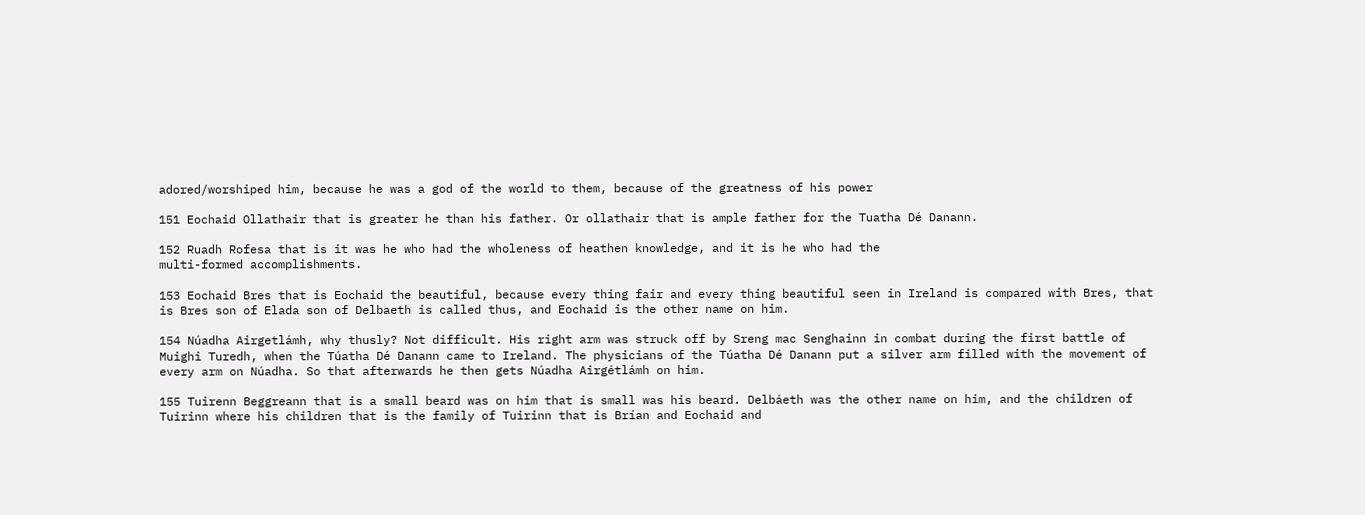adored/worshiped him, because he was a god of the world to them, because of the greatness of his power

151 Eochaid Ollathair that is greater he than his father. Or ollathair that is ample father for the Tuatha Dé Danann.

152 Ruadh Rofesa that is it was he who had the wholeness of heathen knowledge, and it is he who had the
multi-formed accomplishments.

153 Eochaid Bres that is Eochaid the beautiful, because every thing fair and every thing beautiful seen in Ireland is compared with Bres, that is Bres son of Elada son of Delbaeth is called thus, and Eochaid is the other name on him.

154 Núadha Airgetlámh, why thusly? Not difficult. His right arm was struck off by Sreng mac Senghainn in combat during the first battle of Muighi Turedh, when the Túatha Dé Danann came to Ireland. The physicians of the Túatha Dé Danann put a silver arm filled with the movement of every arm on Núadha. So that afterwards he then gets Núadha Airgétlámh on him.

155 Tuirenn Beggreann that is a small beard was on him that is small was his beard. Delbáeth was the other name on him, and the children of Tuirinn where his children that is the family of Tuirinn that is Brían and Eochaid and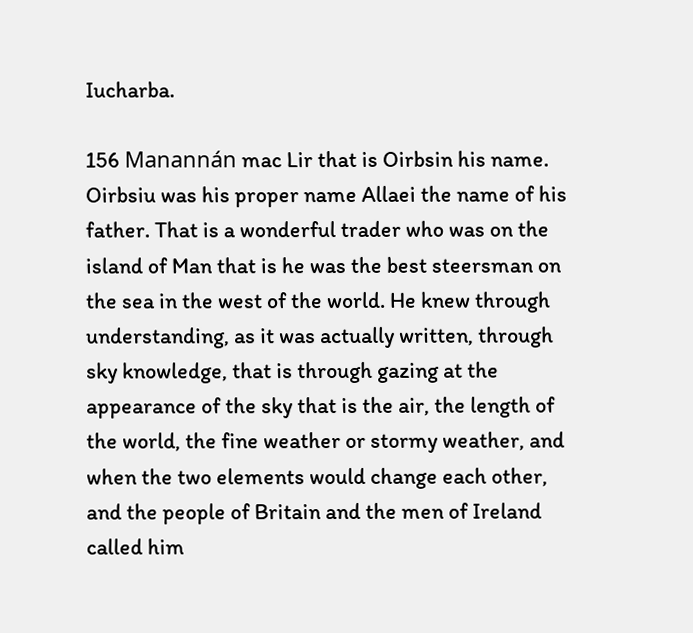Iucharba.

156 Manannán mac Lir that is Oirbsin his name. Oirbsiu was his proper name Allaei the name of his father. That is a wonderful trader who was on the island of Man that is he was the best steersman on the sea in the west of the world. He knew through understanding, as it was actually written, through sky knowledge, that is through gazing at the appearance of the sky that is the air, the length of the world, the fine weather or stormy weather, and when the two elements would change each other, and the people of Britain and the men of Ireland called him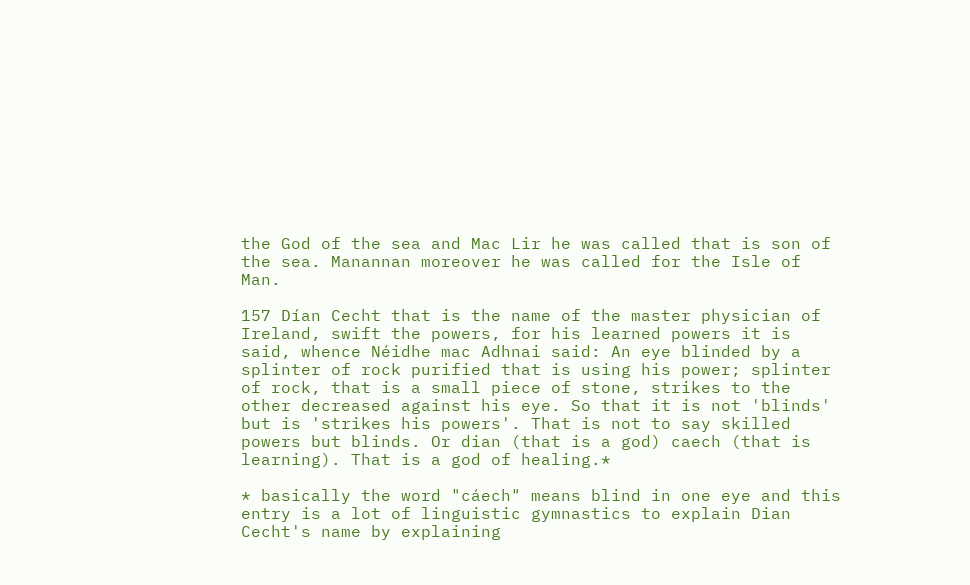the God of the sea and Mac Lir he was called that is son of the sea. Manannan moreover he was called for the Isle of Man.

157 Dían Cecht that is the name of the master physician of Ireland, swift the powers, for his learned powers it is said, whence Néidhe mac Adhnai said: An eye blinded by a splinter of rock purified that is using his power; splinter of rock, that is a small piece of stone, strikes to the other decreased against his eye. So that it is not 'blinds' but is 'strikes his powers'. That is not to say skilled powers but blinds. Or dian (that is a god) caech (that is learning). That is a god of healing.*

* basically the word "cáech" means blind in one eye and this entry is a lot of linguistic gymnastics to explain Dian Cecht's name by explaining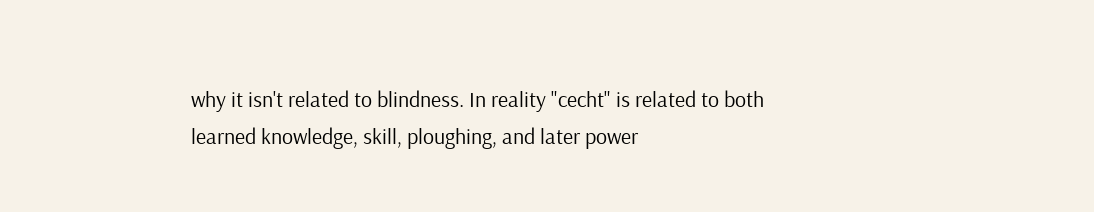why it isn't related to blindness. In reality "cecht" is related to both learned knowledge, skill, ploughing, and later power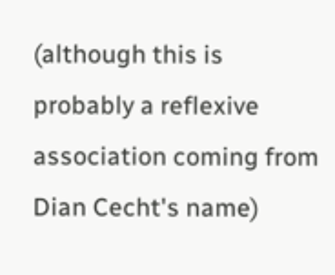(although this is probably a reflexive association coming from Dian Cecht's name)